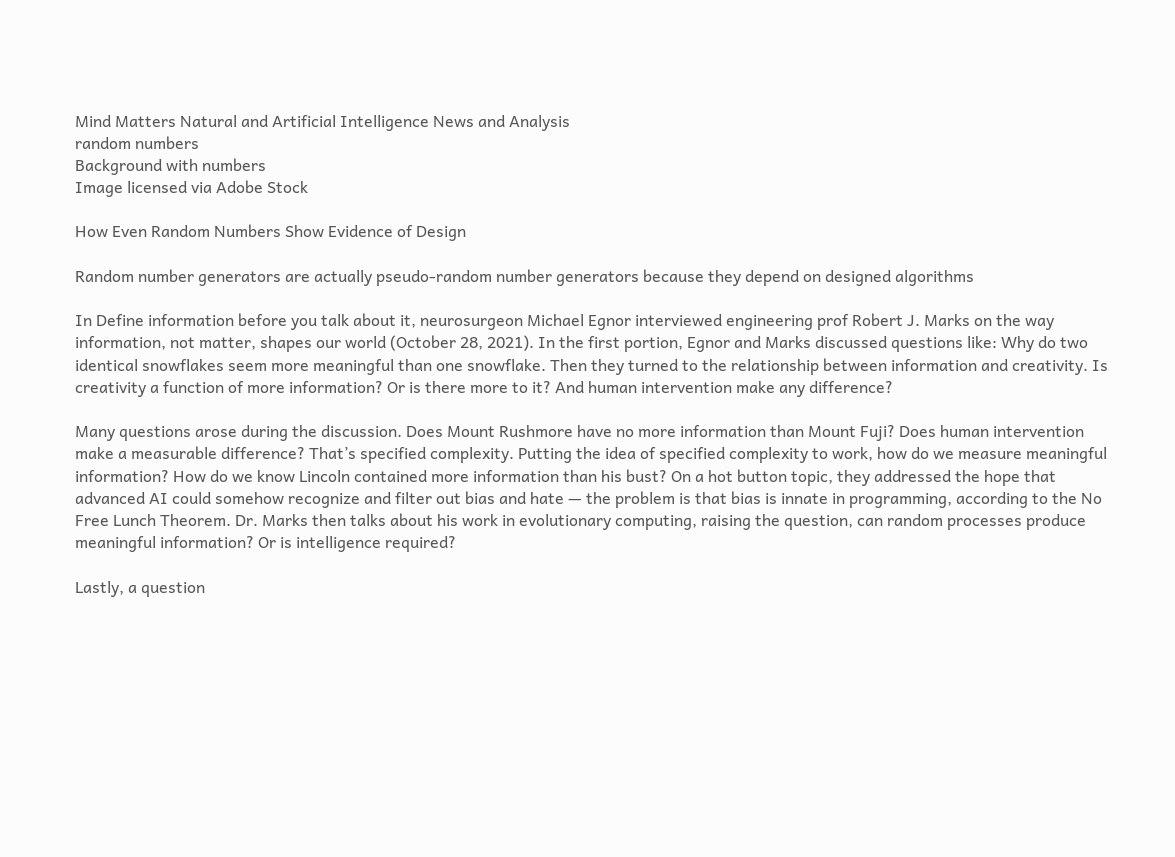Mind Matters Natural and Artificial Intelligence News and Analysis
random numbers
Background with numbers
Image licensed via Adobe Stock

How Even Random Numbers Show Evidence of Design

Random number generators are actually pseudo-random number generators because they depend on designed algorithms

In Define information before you talk about it, neurosurgeon Michael Egnor interviewed engineering prof Robert J. Marks on the way information, not matter, shapes our world (October 28, 2021). In the first portion, Egnor and Marks discussed questions like: Why do two identical snowflakes seem more meaningful than one snowflake. Then they turned to the relationship between information and creativity. Is creativity a function of more information? Or is there more to it? And human intervention make any difference?

Many questions arose during the discussion. Does Mount Rushmore have no more information than Mount Fuji? Does human intervention make a measurable difference? That’s specified complexity. Putting the idea of specified complexity to work, how do we measure meaningful information? How do we know Lincoln contained more information than his bust? On a hot button topic, they addressed the hope that advanced AI could somehow recognize and filter out bias and hate — the problem is that bias is innate in programming, according to the No Free Lunch Theorem. Dr. Marks then talks about his work in evolutionary computing, raising the question, can random processes produce meaningful information? Or is intelligence required?

Lastly, a question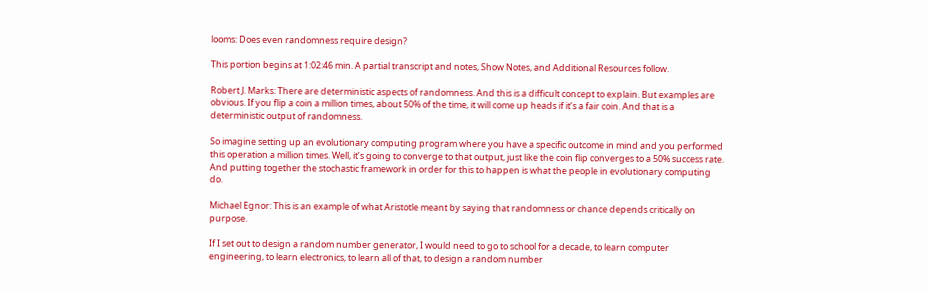looms: Does even randomness require design?

This portion begins at 1:02:46 min. A partial transcript and notes, Show Notes, and Additional Resources follow.

Robert J. Marks: There are deterministic aspects of randomness. And this is a difficult concept to explain. But examples are obvious. If you flip a coin a million times, about 50% of the time, it will come up heads if it’s a fair coin. And that is a deterministic output of randomness.

So imagine setting up an evolutionary computing program where you have a specific outcome in mind and you performed this operation a million times. Well, it’s going to converge to that output, just like the coin flip converges to a 50% success rate. And putting together the stochastic framework in order for this to happen is what the people in evolutionary computing do.

Michael Egnor: This is an example of what Aristotle meant by saying that randomness or chance depends critically on purpose.

If I set out to design a random number generator, I would need to go to school for a decade, to learn computer engineering, to learn electronics, to learn all of that, to design a random number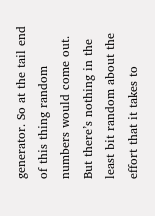generator. So at the tail end of this thing random numbers would come out. But there’s nothing in the least bit random about the effort that it takes to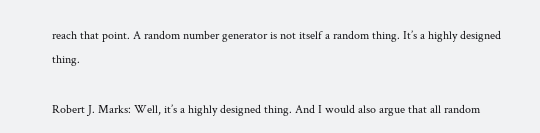reach that point. A random number generator is not itself a random thing. It’s a highly designed thing.

Robert J. Marks: Well, it’s a highly designed thing. And I would also argue that all random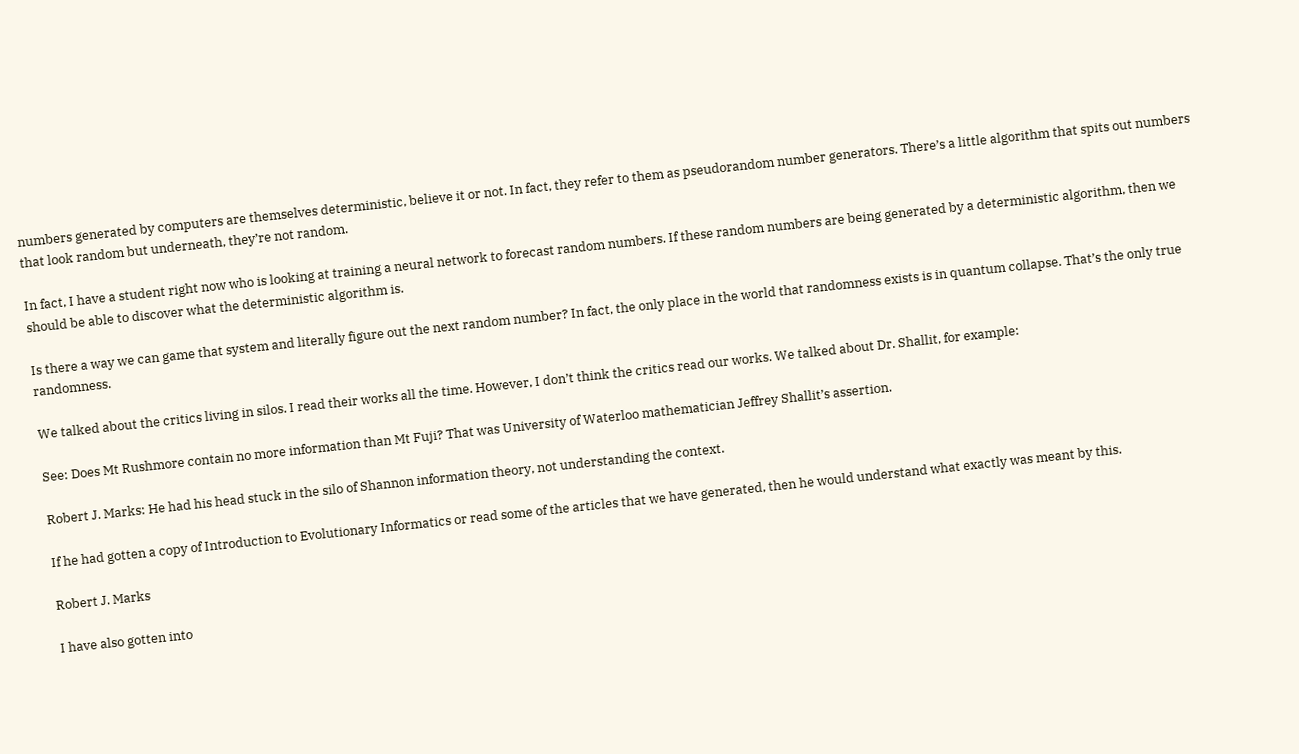numbers generated by computers are themselves deterministic, believe it or not. In fact, they refer to them as pseudorandom number generators. There’s a little algorithm that spits out numbers that look random but underneath, they’re not random.

In fact, I have a student right now who is looking at training a neural network to forecast random numbers. If these random numbers are being generated by a deterministic algorithm, then we should be able to discover what the deterministic algorithm is.

Is there a way we can game that system and literally figure out the next random number? In fact, the only place in the world that randomness exists is in quantum collapse. That’s the only true randomness.

We talked about the critics living in silos. I read their works all the time. However, I don’t think the critics read our works. We talked about Dr. Shallit, for example:

See: Does Mt Rushmore contain no more information than Mt Fuji? That was University of Waterloo mathematician Jeffrey Shallit’s assertion.

Robert J. Marks: He had his head stuck in the silo of Shannon information theory, not understanding the context.

If he had gotten a copy of Introduction to Evolutionary Informatics or read some of the articles that we have generated, then he would understand what exactly was meant by this.

Robert J. Marks

I have also gotten into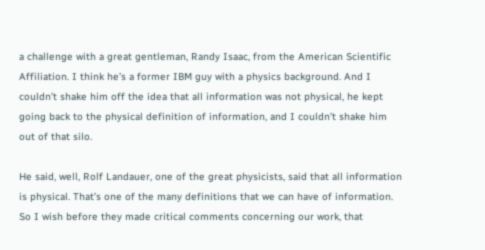a challenge with a great gentleman, Randy Isaac, from the American Scientific Affiliation. I think he’s a former IBM guy with a physics background. And I couldn’t shake him off the idea that all information was not physical, he kept going back to the physical definition of information, and I couldn’t shake him out of that silo.

He said, well, Rolf Landauer, one of the great physicists, said that all information is physical. That’s one of the many definitions that we can have of information. So I wish before they made critical comments concerning our work, that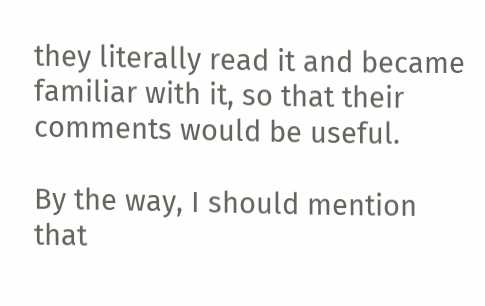they literally read it and became familiar with it, so that their comments would be useful.

By the way, I should mention that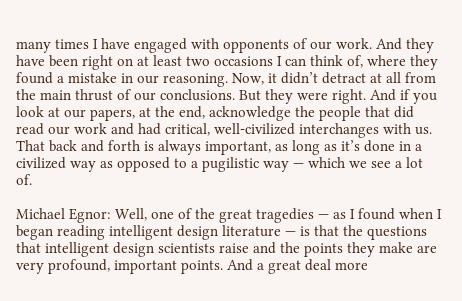many times I have engaged with opponents of our work. And they have been right on at least two occasions I can think of, where they found a mistake in our reasoning. Now, it didn’t detract at all from the main thrust of our conclusions. But they were right. And if you look at our papers, at the end, acknowledge the people that did read our work and had critical, well-civilized interchanges with us. That back and forth is always important, as long as it’s done in a civilized way as opposed to a pugilistic way — which we see a lot of.

Michael Egnor: Well, one of the great tragedies — as I found when I began reading intelligent design literature — is that the questions that intelligent design scientists raise and the points they make are very profound, important points. And a great deal more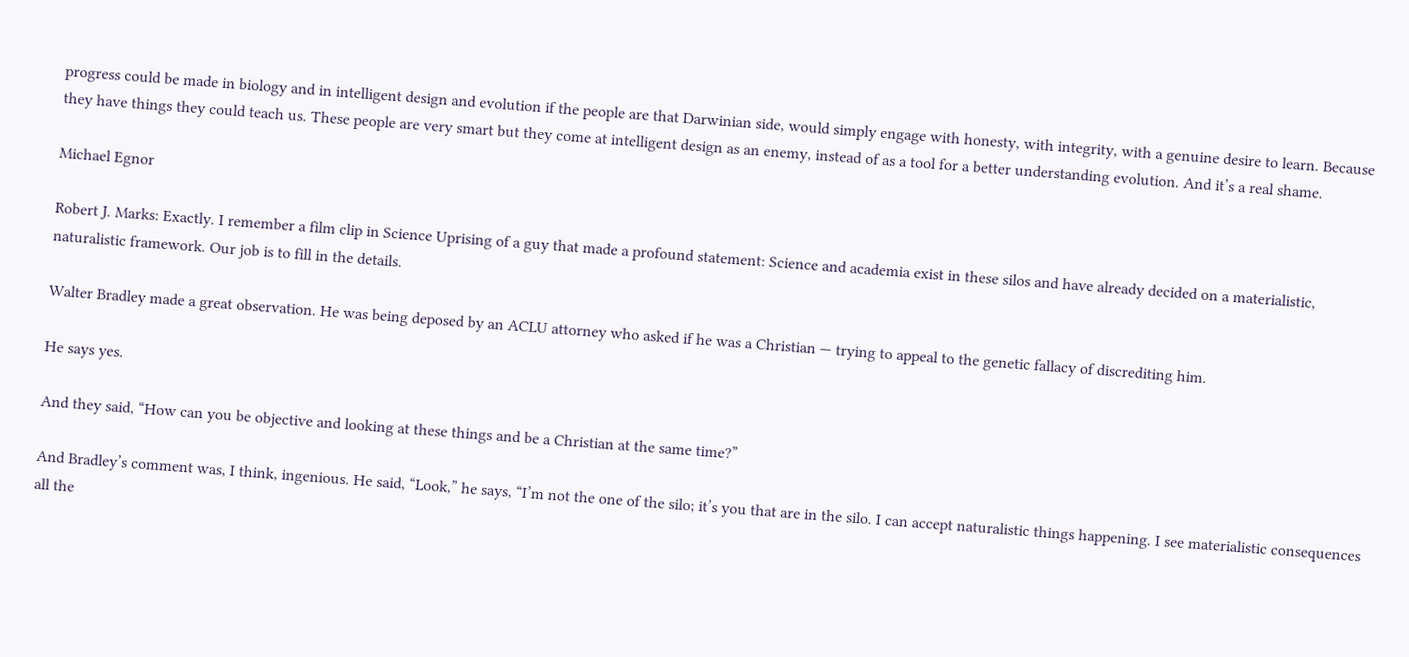progress could be made in biology and in intelligent design and evolution if the people are that Darwinian side, would simply engage with honesty, with integrity, with a genuine desire to learn. Because they have things they could teach us. These people are very smart but they come at intelligent design as an enemy, instead of as a tool for a better understanding evolution. And it’s a real shame.

Michael Egnor

Robert J. Marks: Exactly. I remember a film clip in Science Uprising of a guy that made a profound statement: Science and academia exist in these silos and have already decided on a materialistic, naturalistic framework. Our job is to fill in the details.

Walter Bradley made a great observation. He was being deposed by an ACLU attorney who asked if he was a Christian — trying to appeal to the genetic fallacy of discrediting him.

He says yes.

And they said, “How can you be objective and looking at these things and be a Christian at the same time?”

And Bradley’s comment was, I think, ingenious. He said, “Look,” he says, “I’m not the one of the silo; it’s you that are in the silo. I can accept naturalistic things happening. I see materialistic consequences all the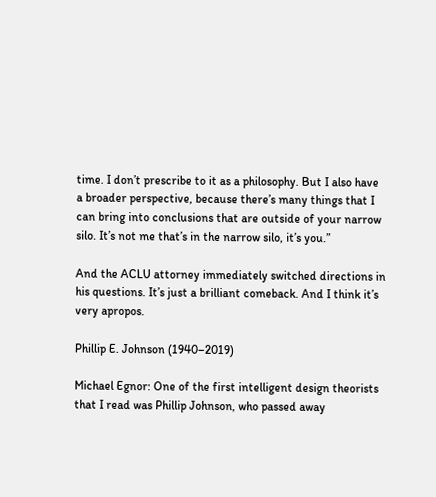time. I don’t prescribe to it as a philosophy. But I also have a broader perspective, because there’s many things that I can bring into conclusions that are outside of your narrow silo. It’s not me that’s in the narrow silo, it’s you.”

And the ACLU attorney immediately switched directions in his questions. It’s just a brilliant comeback. And I think it’s very apropos.

Phillip E. Johnson (1940–2019)

Michael Egnor: One of the first intelligent design theorists that I read was Phillip Johnson, who passed away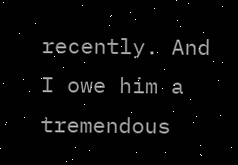recently. And I owe him a tremendous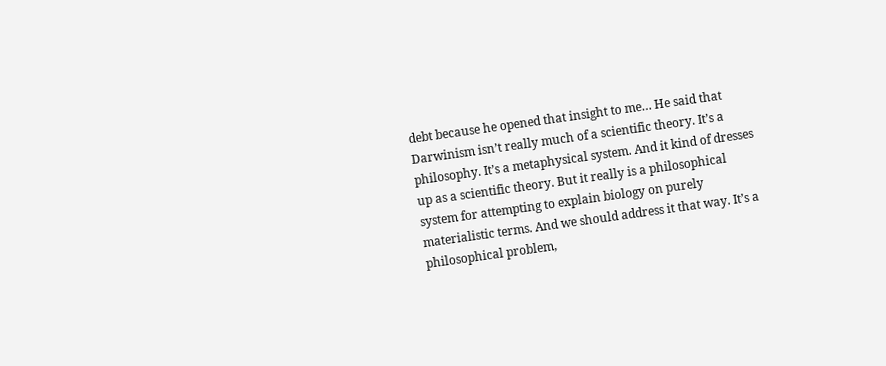debt because he opened that insight to me… He said that Darwinism isn’t really much of a scientific theory. It’s a philosophy. It’s a metaphysical system. And it kind of dresses up as a scientific theory. But it really is a philosophical system for attempting to explain biology on purely materialistic terms. And we should address it that way. It’s a philosophical problem,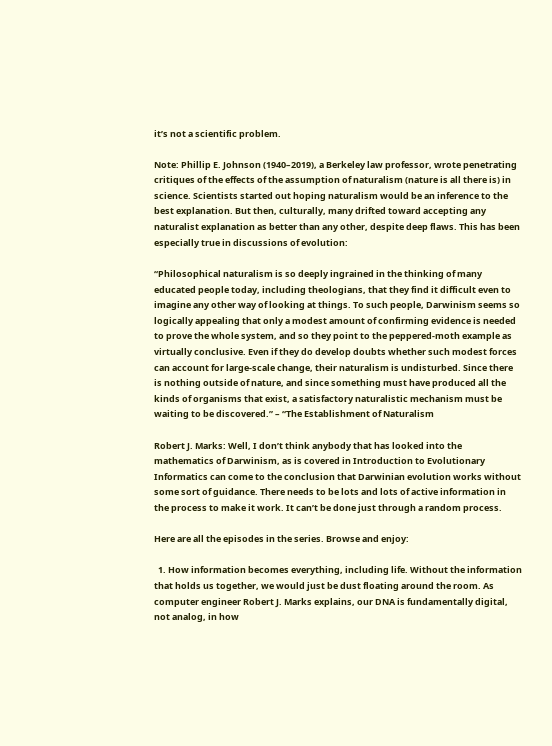it’s not a scientific problem.

Note: Phillip E. Johnson (1940–2019), a Berkeley law professor, wrote penetrating critiques of the effects of the assumption of naturalism (nature is all there is) in science. Scientists started out hoping naturalism would be an inference to the best explanation. But then, culturally, many drifted toward accepting any naturalist explanation as better than any other, despite deep flaws. This has been especially true in discussions of evolution:

“Philosophical naturalism is so deeply ingrained in the thinking of many educated people today, including theologians, that they find it difficult even to imagine any other way of looking at things. To such people, Darwinism seems so logically appealing that only a modest amount of confirming evidence is needed to prove the whole system, and so they point to the peppered-moth example as virtually conclusive. Even if they do develop doubts whether such modest forces can account for large-scale change, their naturalism is undisturbed. Since there is nothing outside of nature, and since something must have produced all the kinds of organisms that exist, a satisfactory naturalistic mechanism must be waiting to be discovered.” – “The Establishment of Naturalism

Robert J. Marks: Well, I don’t think anybody that has looked into the mathematics of Darwinism, as is covered in Introduction to Evolutionary Informatics can come to the conclusion that Darwinian evolution works without some sort of guidance. There needs to be lots and lots of active information in the process to make it work. It can’t be done just through a random process.

Here are all the episodes in the series. Browse and enjoy:

  1. How information becomes everything, including life. Without the information that holds us together, we would just be dust floating around the room. As computer engineer Robert J. Marks explains, our DNA is fundamentally digital, not analog, in how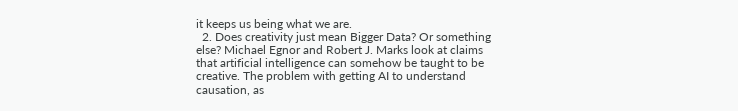it keeps us being what we are.
  2. Does creativity just mean Bigger Data? Or something else? Michael Egnor and Robert J. Marks look at claims that artificial intelligence can somehow be taught to be creative. The problem with getting AI to understand causation, as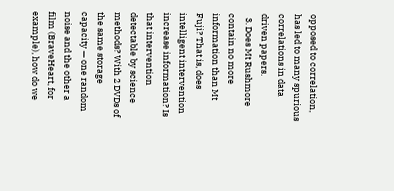opposed to correlation, has led to many spurious correlations in data driven papers.
  3. Does Mt Rushmore contain no more information than Mt Fuji? That is, does intelligent intervention increase information? Is that intervention detectable by science methods? With 2 DVDs of the same storage capacity — one random noise and the other a film (BraveHeart, for example), how do we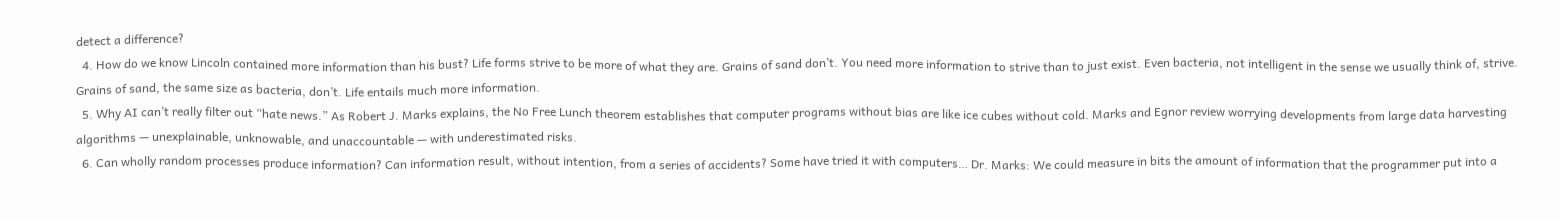detect a difference?
  4. How do we know Lincoln contained more information than his bust? Life forms strive to be more of what they are. Grains of sand don’t. You need more information to strive than to just exist. Even bacteria, not intelligent in the sense we usually think of, strive. Grains of sand, the same size as bacteria, don’t. Life entails much more information.
  5. Why AI can’t really filter out “hate news.” As Robert J. Marks explains, the No Free Lunch theorem establishes that computer programs without bias are like ice cubes without cold. Marks and Egnor review worrying developments from large data harvesting algorithms — unexplainable, unknowable, and unaccountable — with underestimated risks.
  6. Can wholly random processes produce information? Can information result, without intention, from a series of accidents? Some have tried it with computers… Dr. Marks: We could measure in bits the amount of information that the programmer put into a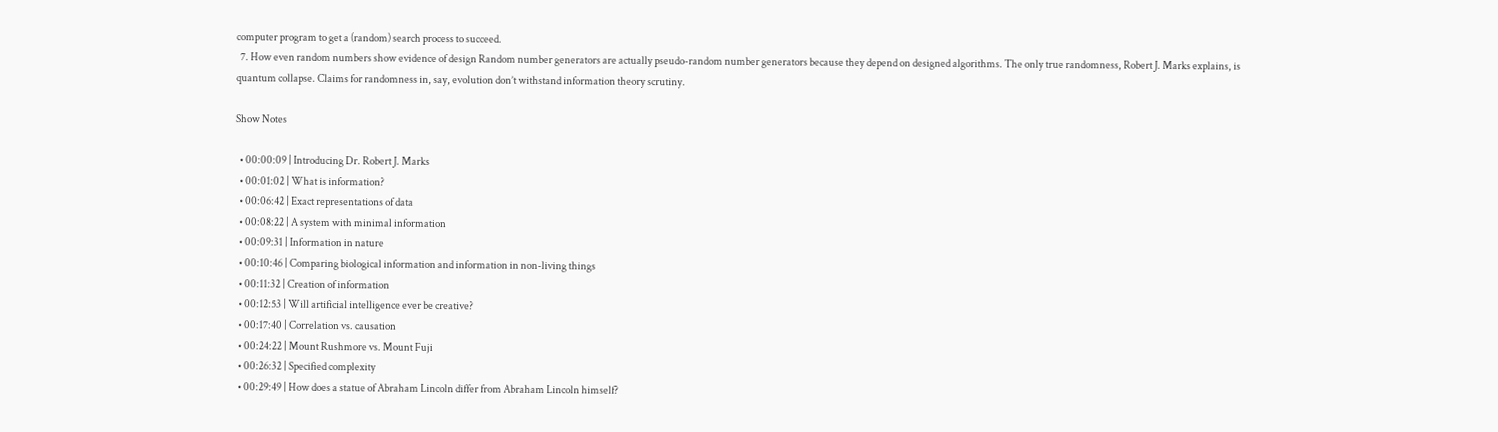computer program to get a (random) search process to succeed.
  7. How even random numbers show evidence of design Random number generators are actually pseudo-random number generators because they depend on designed algorithms. The only true randomness, Robert J. Marks explains, is quantum collapse. Claims for randomness in, say, evolution don’t withstand information theory scrutiny.

Show Notes

  • 00:00:09 | Introducing Dr. Robert J. Marks
  • 00:01:02 | What is information?
  • 00:06:42 | Exact representations of data
  • 00:08:22 | A system with minimal information
  • 00:09:31 | Information in nature
  • 00:10:46 | Comparing biological information and information in non-living things
  • 00:11:32 | Creation of information
  • 00:12:53 | Will artificial intelligence ever be creative?
  • 00:17:40 | Correlation vs. causation
  • 00:24:22 | Mount Rushmore vs. Mount Fuji
  • 00:26:32 | Specified complexity
  • 00:29:49 | How does a statue of Abraham Lincoln differ from Abraham Lincoln himself?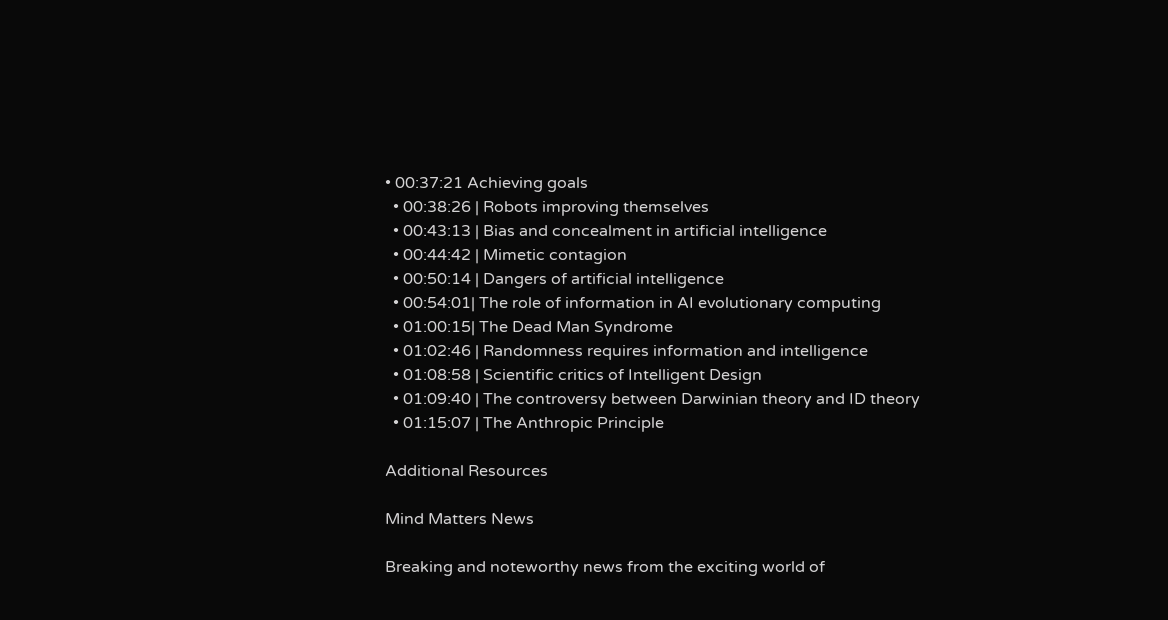• 00:37:21 Achieving goals
  • 00:38:26 | Robots improving themselves
  • 00:43:13 | Bias and concealment in artificial intelligence
  • 00:44:42 | Mimetic contagion
  • 00:50:14 | Dangers of artificial intelligence
  • 00:54:01| The role of information in AI evolutionary computing
  • 01:00:15| The Dead Man Syndrome
  • 01:02:46 | Randomness requires information and intelligence
  • 01:08:58 | Scientific critics of Intelligent Design
  • 01:09:40 | The controversy between Darwinian theory and ID theory
  • 01:15:07 | The Anthropic Principle

Additional Resources

Mind Matters News

Breaking and noteworthy news from the exciting world of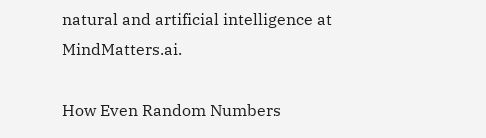natural and artificial intelligence at MindMatters.ai.

How Even Random Numbers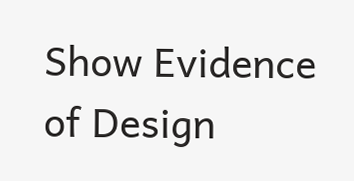Show Evidence of Design